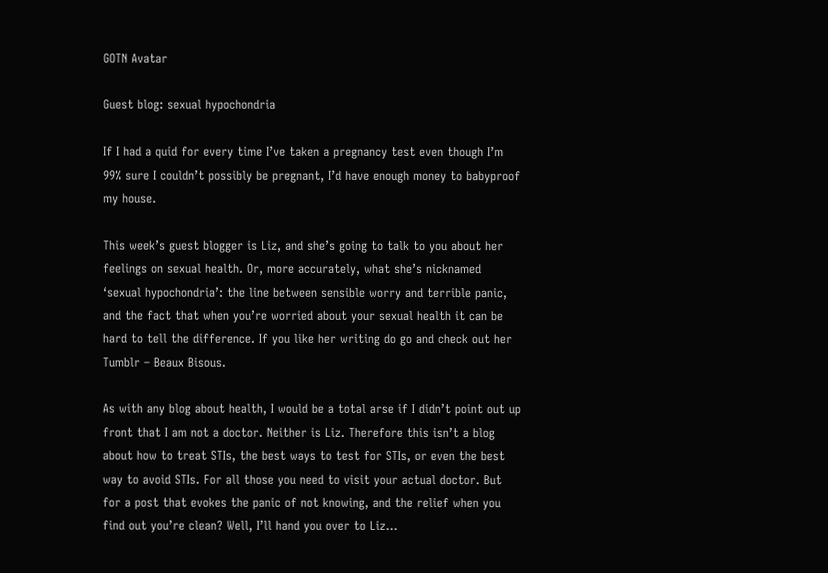GOTN Avatar

Guest blog: sexual hypochondria

If I had a quid for every time I’ve taken a pregnancy test even though I’m 99% sure I couldn’t possibly be pregnant, I’d have enough money to babyproof my house.

This week’s guest blogger is Liz, and she’s going to talk to you about her feelings on sexual health. Or, more accurately, what she’s nicknamed ‘sexual hypochondria’: the line between sensible worry and terrible panic, and the fact that when you’re worried about your sexual health it can be hard to tell the difference. If you like her writing do go and check out her Tumblr – Beaux Bisous.

As with any blog about health, I would be a total arse if I didn’t point out up front that I am not a doctor. Neither is Liz. Therefore this isn’t a blog about how to treat STIs, the best ways to test for STIs, or even the best way to avoid STIs. For all those you need to visit your actual doctor. But for a post that evokes the panic of not knowing, and the relief when you find out you’re clean? Well, I’ll hand you over to Liz…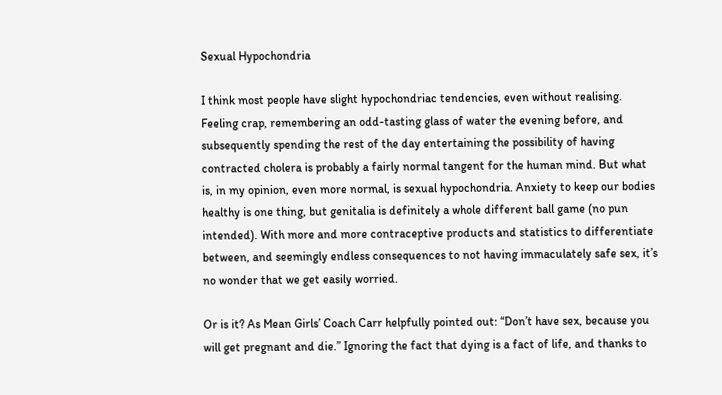Sexual Hypochondria

I think most people have slight hypochondriac tendencies, even without realising. Feeling crap, remembering an odd-tasting glass of water the evening before, and subsequently spending the rest of the day entertaining the possibility of having contracted cholera is probably a fairly normal tangent for the human mind. But what is, in my opinion, even more normal, is sexual hypochondria. Anxiety to keep our bodies healthy is one thing, but genitalia is definitely a whole different ball game (no pun intended). With more and more contraceptive products and statistics to differentiate between, and seemingly endless consequences to not having immaculately safe sex, it’s no wonder that we get easily worried.

Or is it? As Mean Girls’ Coach Carr helpfully pointed out: “Don’t have sex, because you will get pregnant and die.” Ignoring the fact that dying is a fact of life, and thanks to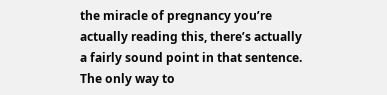the miracle of pregnancy you’re actually reading this, there’s actually a fairly sound point in that sentence. The only way to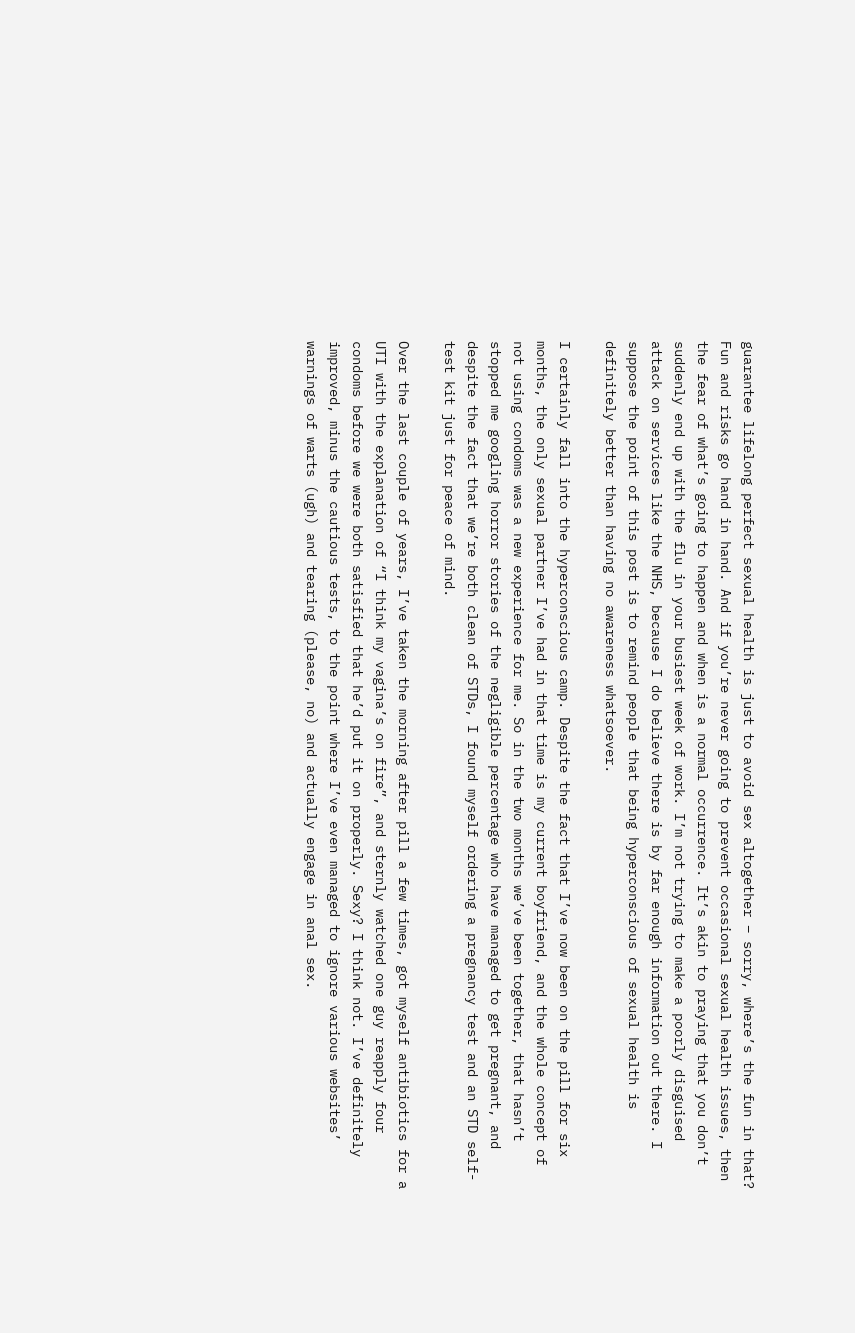guarantee lifelong perfect sexual health is just to avoid sex altogether – sorry, where’s the fun in that? Fun and risks go hand in hand. And if you’re never going to prevent occasional sexual health issues, then the fear of what’s going to happen and when is a normal occurrence. It’s akin to praying that you don’t suddenly end up with the flu in your busiest week of work. I’m not trying to make a poorly disguised attack on services like the NHS, because I do believe there is by far enough information out there. I suppose the point of this post is to remind people that being hyperconscious of sexual health is definitely better than having no awareness whatsoever.

I certainly fall into the hyperconscious camp. Despite the fact that I’ve now been on the pill for six months, the only sexual partner I’ve had in that time is my current boyfriend, and the whole concept of not using condoms was a new experience for me. So in the two months we’ve been together, that hasn’t stopped me googling horror stories of the negligible percentage who have managed to get pregnant, and despite the fact that we’re both clean of STDs, I found myself ordering a pregnancy test and an STD self-test kit just for peace of mind.

Over the last couple of years, I’ve taken the morning after pill a few times, got myself antibiotics for a UTI with the explanation of “I think my vagina’s on fire”, and sternly watched one guy reapply four condoms before we were both satisfied that he’d put it on properly. Sexy? I think not. I’ve definitely improved, minus the cautious tests, to the point where I’ve even managed to ignore various websites’ warnings of warts (ugh) and tearing (please, no) and actually engage in anal sex.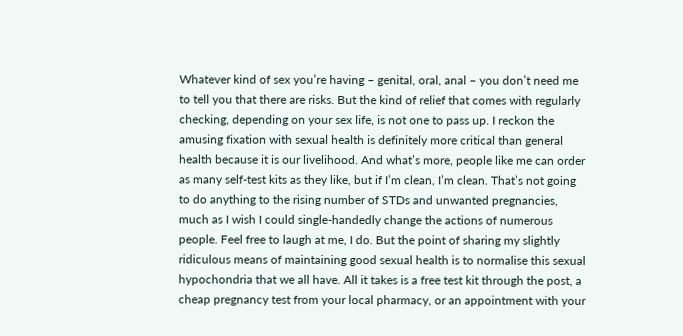Whatever kind of sex you’re having – genital, oral, anal – you don’t need me to tell you that there are risks. But the kind of relief that comes with regularly checking, depending on your sex life, is not one to pass up. I reckon the amusing fixation with sexual health is definitely more critical than general health because it is our livelihood. And what’s more, people like me can order as many self-test kits as they like, but if I’m clean, I’m clean. That’s not going to do anything to the rising number of STDs and unwanted pregnancies, much as I wish I could single-handedly change the actions of numerous people. Feel free to laugh at me, I do. But the point of sharing my slightly ridiculous means of maintaining good sexual health is to normalise this sexual hypochondria that we all have. All it takes is a free test kit through the post, a cheap pregnancy test from your local pharmacy, or an appointment with your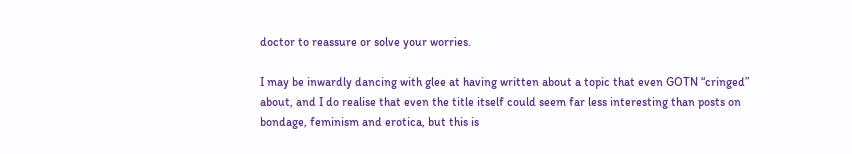doctor to reassure or solve your worries.

I may be inwardly dancing with glee at having written about a topic that even GOTN “cringed” about, and I do realise that even the title itself could seem far less interesting than posts on bondage, feminism and erotica, but this is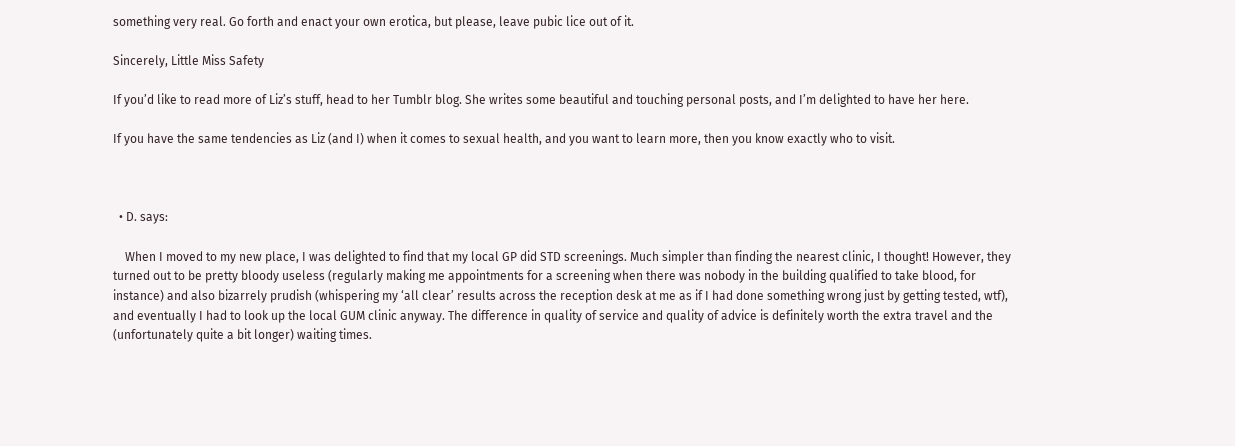something very real. Go forth and enact your own erotica, but please, leave pubic lice out of it.

Sincerely, Little Miss Safety

If you’d like to read more of Liz’s stuff, head to her Tumblr blog. She writes some beautiful and touching personal posts, and I’m delighted to have her here.

If you have the same tendencies as Liz (and I) when it comes to sexual health, and you want to learn more, then you know exactly who to visit.



  • D. says:

    When I moved to my new place, I was delighted to find that my local GP did STD screenings. Much simpler than finding the nearest clinic, I thought! However, they turned out to be pretty bloody useless (regularly making me appointments for a screening when there was nobody in the building qualified to take blood, for instance) and also bizarrely prudish (whispering my ‘all clear’ results across the reception desk at me as if I had done something wrong just by getting tested, wtf), and eventually I had to look up the local GUM clinic anyway. The difference in quality of service and quality of advice is definitely worth the extra travel and the (unfortunately quite a bit longer) waiting times.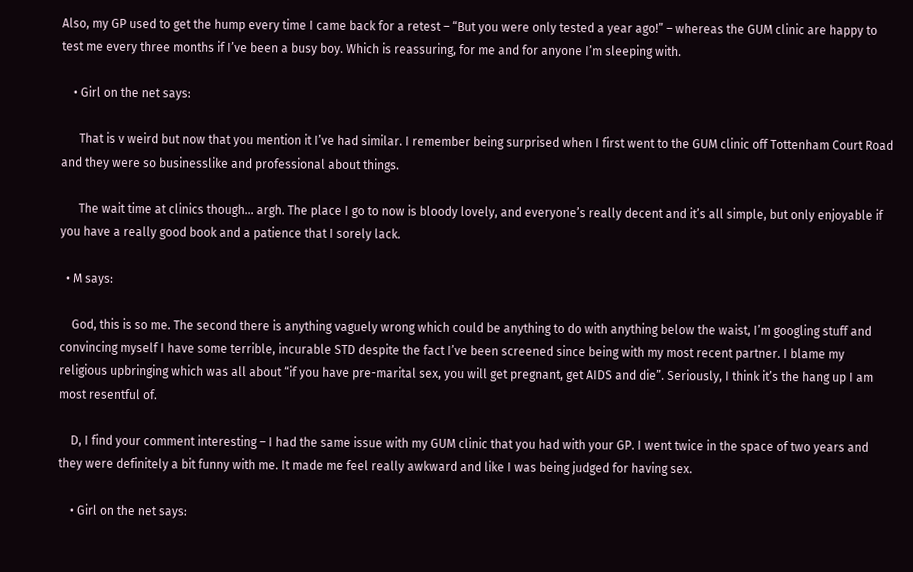Also, my GP used to get the hump every time I came back for a retest – “But you were only tested a year ago!” – whereas the GUM clinic are happy to test me every three months if I’ve been a busy boy. Which is reassuring, for me and for anyone I’m sleeping with.

    • Girl on the net says:

      That is v weird but now that you mention it I’ve had similar. I remember being surprised when I first went to the GUM clinic off Tottenham Court Road and they were so businesslike and professional about things.

      The wait time at clinics though… argh. The place I go to now is bloody lovely, and everyone’s really decent and it’s all simple, but only enjoyable if you have a really good book and a patience that I sorely lack.

  • M says:

    God, this is so me. The second there is anything vaguely wrong which could be anything to do with anything below the waist, I’m googling stuff and convincing myself I have some terrible, incurable STD despite the fact I’ve been screened since being with my most recent partner. I blame my religious upbringing which was all about “if you have pre-marital sex, you will get pregnant, get AIDS and die”. Seriously, I think it’s the hang up I am most resentful of.

    D, I find your comment interesting – I had the same issue with my GUM clinic that you had with your GP. I went twice in the space of two years and they were definitely a bit funny with me. It made me feel really awkward and like I was being judged for having sex.

    • Girl on the net says: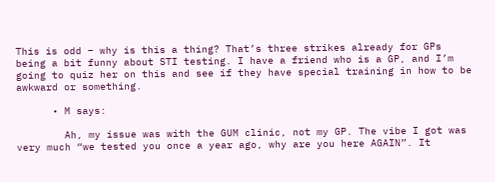This is odd – why is this a thing? That’s three strikes already for GPs being a bit funny about STI testing. I have a friend who is a GP, and I’m going to quiz her on this and see if they have special training in how to be awkward or something.

      • M says:

        Ah, my issue was with the GUM clinic, not my GP. The vibe I got was very much “we tested you once a year ago, why are you here AGAIN”. It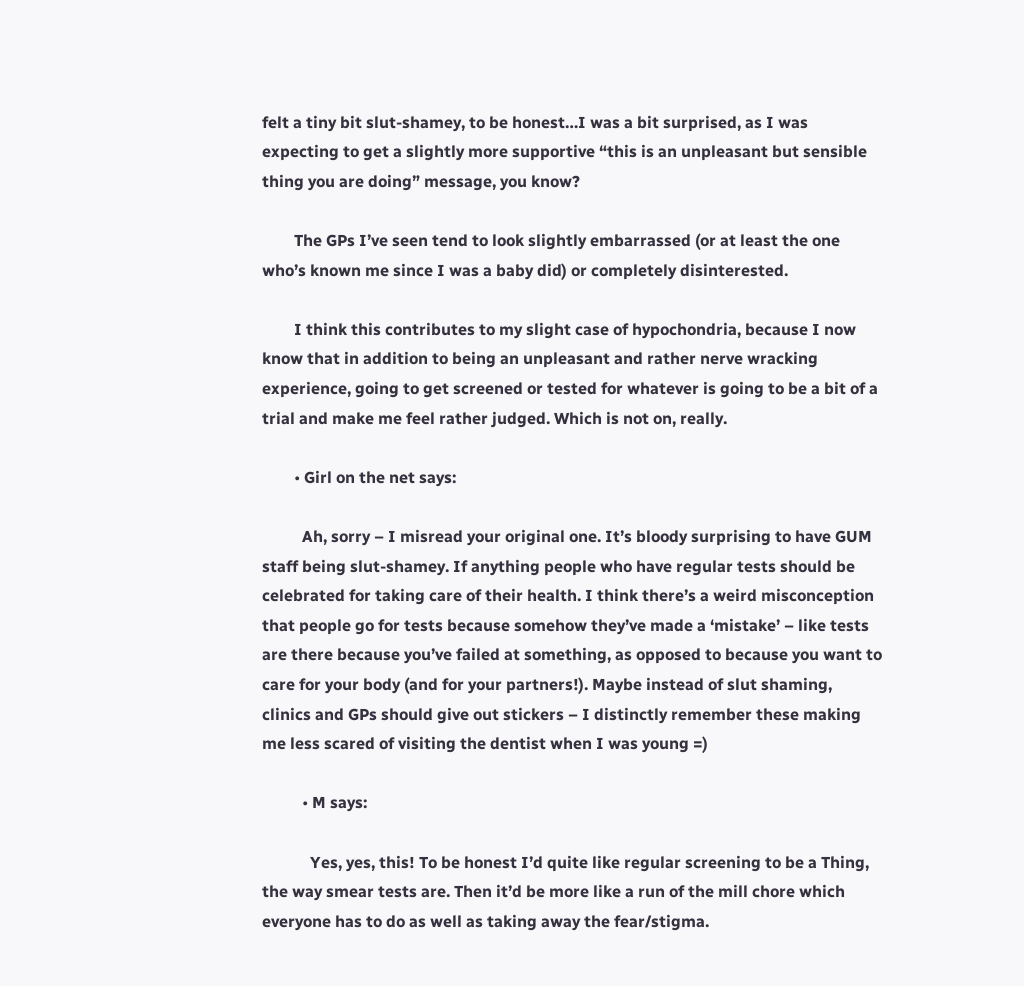felt a tiny bit slut-shamey, to be honest…I was a bit surprised, as I was expecting to get a slightly more supportive “this is an unpleasant but sensible thing you are doing” message, you know?

        The GPs I’ve seen tend to look slightly embarrassed (or at least the one who’s known me since I was a baby did) or completely disinterested.

        I think this contributes to my slight case of hypochondria, because I now know that in addition to being an unpleasant and rather nerve wracking experience, going to get screened or tested for whatever is going to be a bit of a trial and make me feel rather judged. Which is not on, really.

        • Girl on the net says:

          Ah, sorry – I misread your original one. It’s bloody surprising to have GUM staff being slut-shamey. If anything people who have regular tests should be celebrated for taking care of their health. I think there’s a weird misconception that people go for tests because somehow they’ve made a ‘mistake’ – like tests are there because you’ve failed at something, as opposed to because you want to care for your body (and for your partners!). Maybe instead of slut shaming, clinics and GPs should give out stickers – I distinctly remember these making me less scared of visiting the dentist when I was young =)

          • M says:

            Yes, yes, this! To be honest I’d quite like regular screening to be a Thing, the way smear tests are. Then it’d be more like a run of the mill chore which everyone has to do as well as taking away the fear/stigma.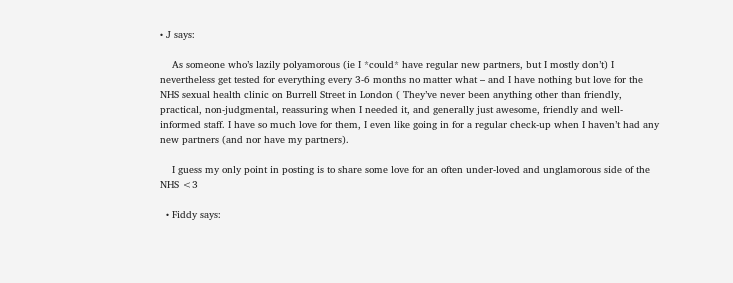• J says:

    As someone who’s lazily polyamorous (ie I *could* have regular new partners, but I mostly don’t) I nevertheless get tested for everything every 3-6 months no matter what – and I have nothing but love for the NHS sexual health clinic on Burrell Street in London ( They’ve never been anything other than friendly, practical, non-judgmental, reassuring when I needed it, and generally just awesome, friendly and well-informed staff. I have so much love for them, I even like going in for a regular check-up when I haven’t had any new partners (and nor have my partners).

    I guess my only point in posting is to share some love for an often under-loved and unglamorous side of the NHS <3

  • Fiddy says: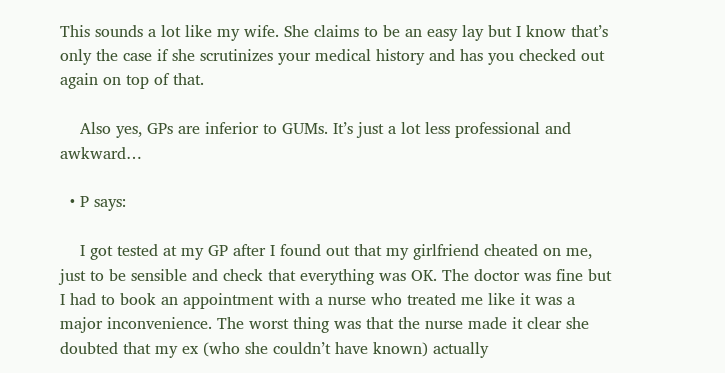This sounds a lot like my wife. She claims to be an easy lay but I know that’s only the case if she scrutinizes your medical history and has you checked out again on top of that.

    Also yes, GPs are inferior to GUMs. It’s just a lot less professional and awkward…

  • P says:

    I got tested at my GP after I found out that my girlfriend cheated on me, just to be sensible and check that everything was OK. The doctor was fine but I had to book an appointment with a nurse who treated me like it was a major inconvenience. The worst thing was that the nurse made it clear she doubted that my ex (who she couldn’t have known) actually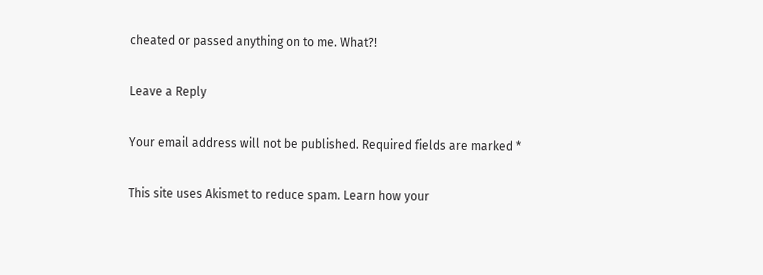cheated or passed anything on to me. What?!

Leave a Reply

Your email address will not be published. Required fields are marked *

This site uses Akismet to reduce spam. Learn how your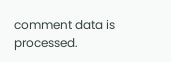comment data is processed.